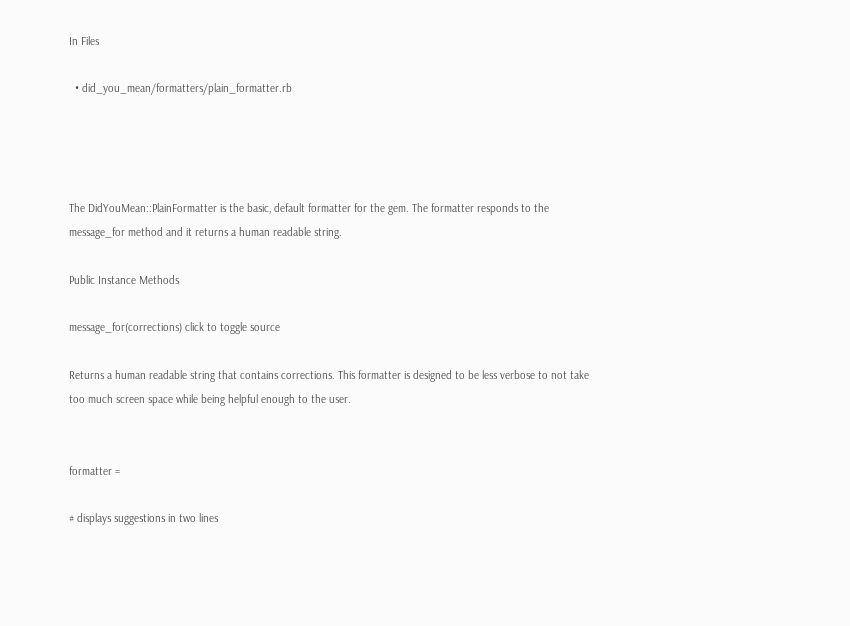In Files

  • did_you_mean/formatters/plain_formatter.rb




The DidYouMean::PlainFormatter is the basic, default formatter for the gem. The formatter responds to the message_for method and it returns a human readable string.

Public Instance Methods

message_for(corrections) click to toggle source

Returns a human readable string that contains corrections. This formatter is designed to be less verbose to not take too much screen space while being helpful enough to the user.


formatter =

# displays suggestions in two lines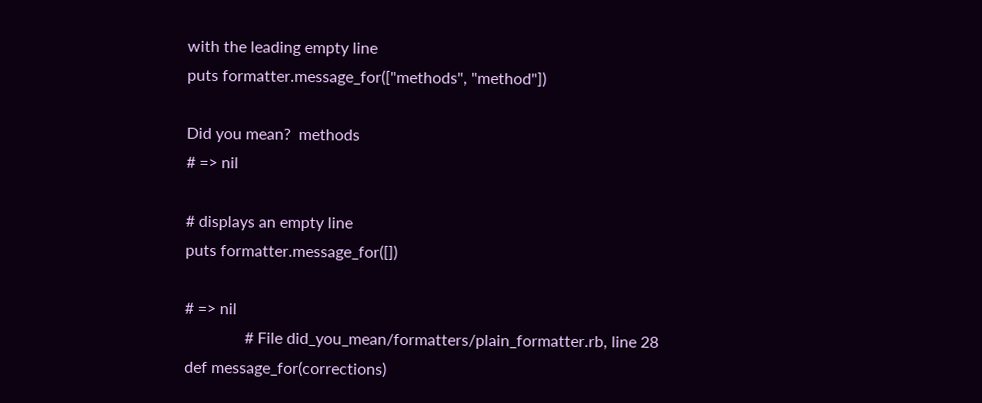with the leading empty line
puts formatter.message_for(["methods", "method"])

Did you mean?  methods
# => nil

# displays an empty line
puts formatter.message_for([])

# => nil
               # File did_you_mean/formatters/plain_formatter.rb, line 28
def message_for(corrections)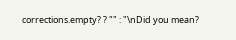corrections.empty? ? "" : "\nDid you mean?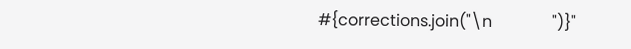#{corrections.join("\n               ")}"